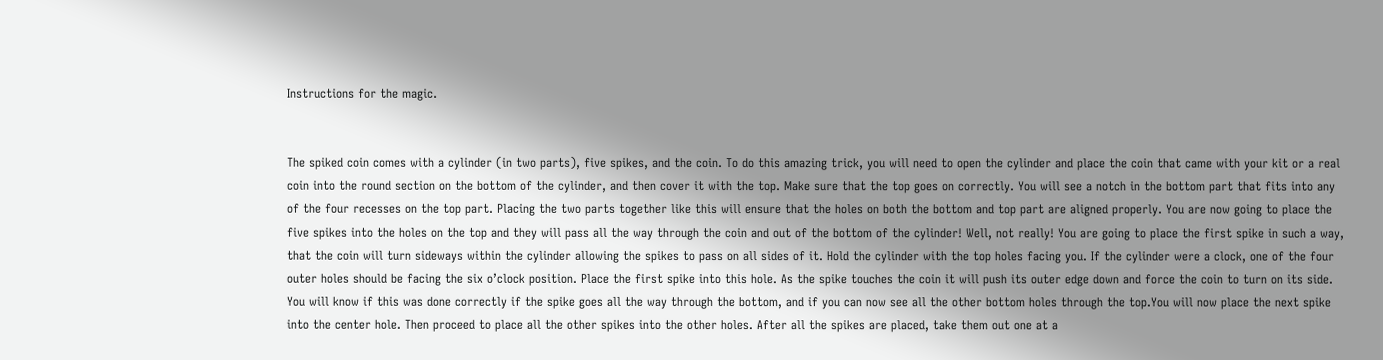Instructions for the magic.


The spiked coin comes with a cylinder (in two parts), five spikes, and the coin. To do this amazing trick, you will need to open the cylinder and place the coin that came with your kit or a real coin into the round section on the bottom of the cylinder, and then cover it with the top. Make sure that the top goes on correctly. You will see a notch in the bottom part that fits into any of the four recesses on the top part. Placing the two parts together like this will ensure that the holes on both the bottom and top part are aligned properly. You are now going to place the five spikes into the holes on the top and they will pass all the way through the coin and out of the bottom of the cylinder! Well, not really! You are going to place the first spike in such a way, that the coin will turn sideways within the cylinder allowing the spikes to pass on all sides of it. Hold the cylinder with the top holes facing you. If the cylinder were a clock, one of the four outer holes should be facing the six o’clock position. Place the first spike into this hole. As the spike touches the coin it will push its outer edge down and force the coin to turn on its side. You will know if this was done correctly if the spike goes all the way through the bottom, and if you can now see all the other bottom holes through the top.You will now place the next spike into the center hole. Then proceed to place all the other spikes into the other holes. After all the spikes are placed, take them out one at a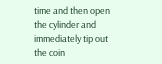time and then open the cylinder and immediately tip out the coin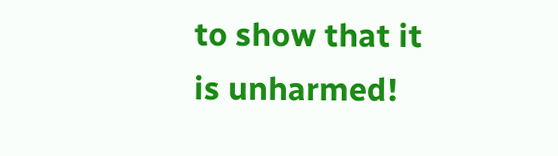to show that it is unharmed!